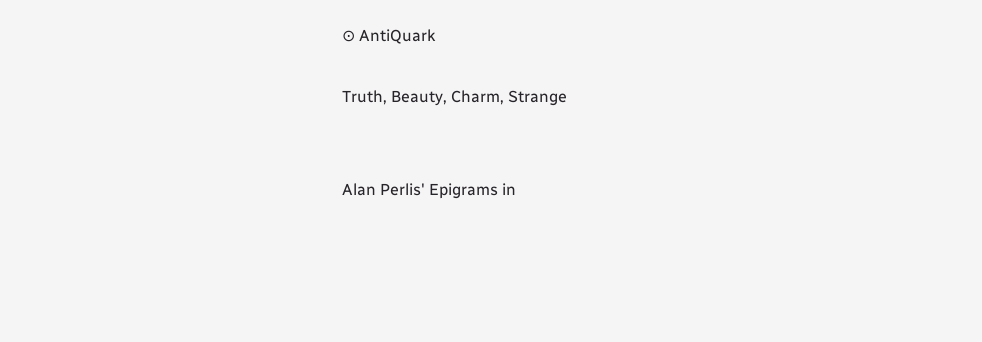⊙ AntiQuark

Truth, Beauty, Charm, Strange


Alan Perlis' Epigrams in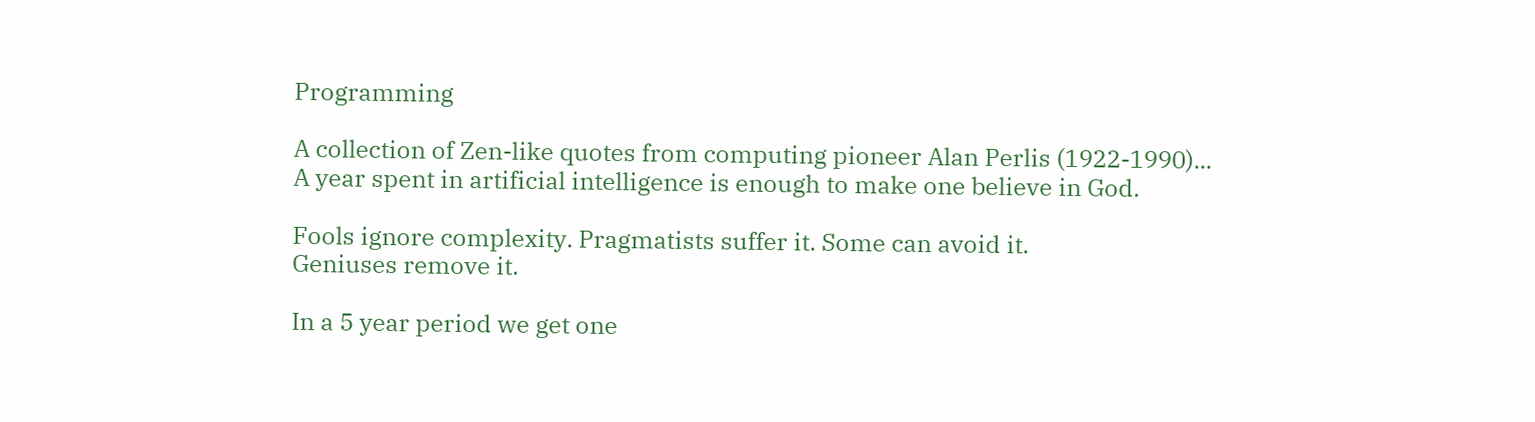Programming

A collection of Zen-like quotes from computing pioneer Alan Perlis (1922-1990)...
A year spent in artificial intelligence is enough to make one believe in God.

Fools ignore complexity. Pragmatists suffer it. Some can avoid it.
Geniuses remove it.

In a 5 year period we get one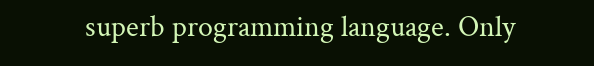superb programming language. Only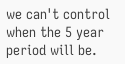we can't control when the 5 year period will be.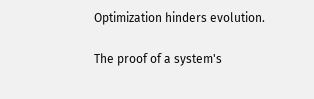Optimization hinders evolution.

The proof of a system's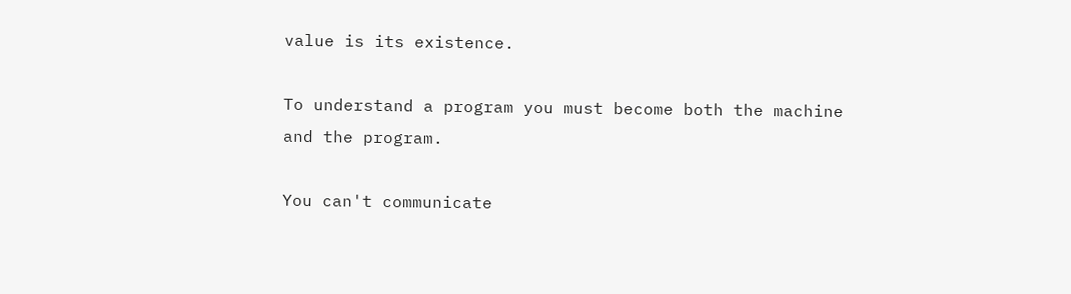value is its existence.

To understand a program you must become both the machine
and the program.

You can't communicate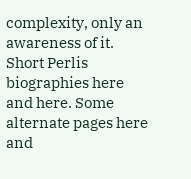complexity, only an awareness of it.
Short Perlis biographies here and here. Some alternate pages here and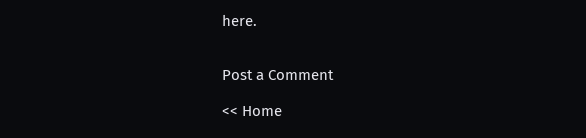here.


Post a Comment

<< Home